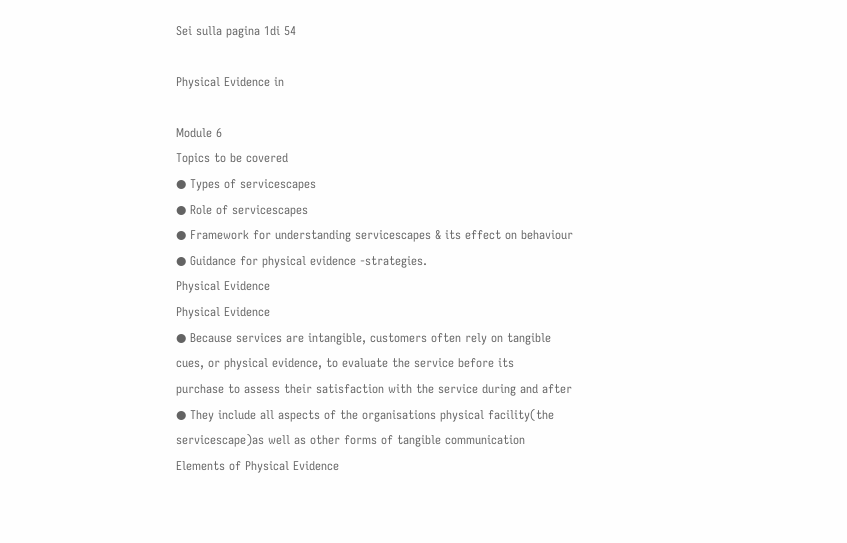Sei sulla pagina 1di 54

Physical Evidence in

Module 6
Topics to be covered
● Types of servicescapes
● Role of servicescapes
● Framework for understanding servicescapes & its effect on behaviour
● Guidance for physical evidence -strategies.
Physical Evidence
Physical Evidence
● Because services are intangible, customers often rely on tangible
cues, or physical evidence, to evaluate the service before its
purchase to assess their satisfaction with the service during and after
● They include all aspects of the organisations physical facility(the
servicescape)as well as other forms of tangible communication
Elements of Physical Evidence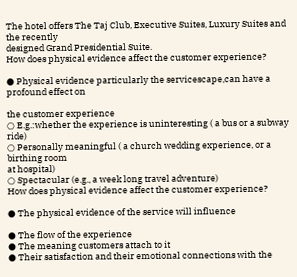The hotel offers The Taj Club, Executive Suites, Luxury Suites and the recently
designed Grand Presidential Suite.
How does physical evidence affect the customer experience?

● Physical evidence particularly the servicescape,can have a profound effect on

the customer experience
○ E.g.:whether the experience is uninteresting ( a bus or a subway ride)
○ Personally meaningful ( a church wedding experience, or a birthing room
at hospital)
○ Spectacular (e.g., a week long travel adventure)
How does physical evidence affect the customer experience?

● The physical evidence of the service will influence

● The flow of the experience
● The meaning customers attach to it
● Their satisfaction and their emotional connections with the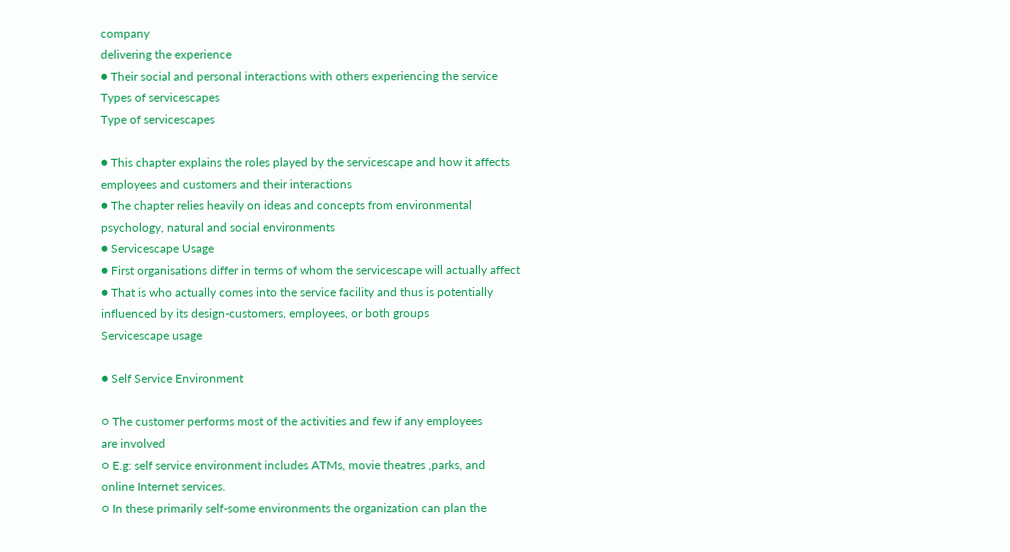company
delivering the experience
● Their social and personal interactions with others experiencing the service
Types of servicescapes
Type of servicescapes

● This chapter explains the roles played by the servicescape and how it affects
employees and customers and their interactions
● The chapter relies heavily on ideas and concepts from environmental
psychology, natural and social environments
● Servicescape Usage
● First organisations differ in terms of whom the servicescape will actually affect
● That is who actually comes into the service facility and thus is potentially
influenced by its design-customers, employees, or both groups
Servicescape usage

● Self Service Environment

○ The customer performs most of the activities and few if any employees
are involved
○ E.g: self service environment includes ATMs, movie theatres ,parks, and
online Internet services.
○ In these primarily self-some environments the organization can plan the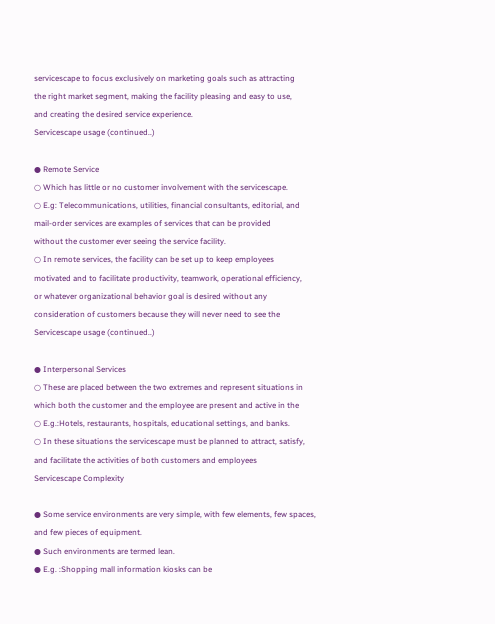servicescape to focus exclusively on marketing goals such as attracting
the right market segment, making the facility pleasing and easy to use,
and creating the desired service experience.
Servicescape usage (continued..)

● Remote Service
○ Which has little or no customer involvement with the servicescape.
○ E.g: Telecommunications, utilities, financial consultants, editorial, and
mail-order services are examples of services that can be provided
without the customer ever seeing the service facility.
○ In remote services, the facility can be set up to keep employees
motivated and to facilitate productivity, teamwork, operational efficiency,
or whatever organizational behavior goal is desired without any
consideration of customers because they will never need to see the
Servicescape usage (continued..)

● Interpersonal Services
○ These are placed between the two extremes and represent situations in
which both the customer and the employee are present and active in the
○ E.g.:Hotels, restaurants, hospitals, educational settings, and banks.
○ In these situations the servicescape must be planned to attract, satisfy,
and facilitate the activities of both customers and employees
Servicescape Complexity

● Some service environments are very simple, with few elements, few spaces,
and few pieces of equipment.
● Such environments are termed lean.
● E.g. :Shopping mall information kiosks can be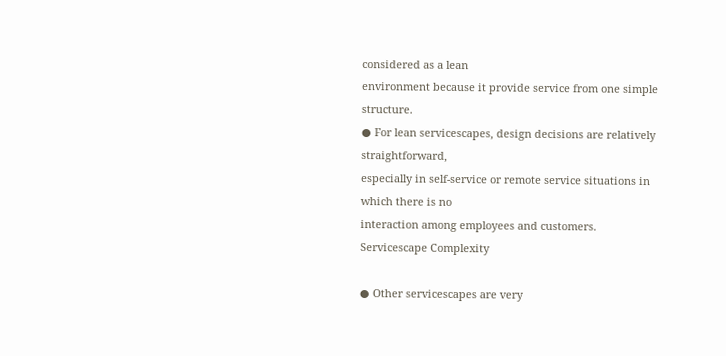considered as a lean
environment because it provide service from one simple structure.
● For lean servicescapes, design decisions are relatively straightforward,
especially in self-service or remote service situations in which there is no
interaction among employees and customers.
Servicescape Complexity

● Other servicescapes are very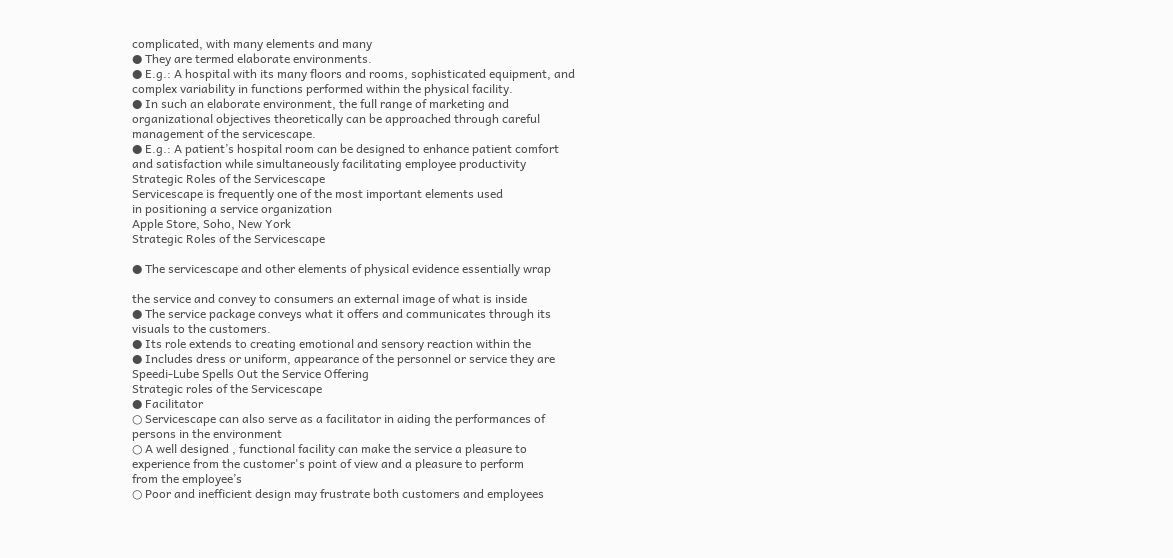complicated, with many elements and many
● They are termed elaborate environments.
● E.g.: A hospital with its many floors and rooms, sophisticated equipment, and
complex variability in functions performed within the physical facility.
● In such an elaborate environment, the full range of marketing and
organizational objectives theoretically can be approached through careful
management of the servicescape.
● E.g.: A patient’s hospital room can be designed to enhance patient comfort
and satisfaction while simultaneously facilitating employee productivity
Strategic Roles of the Servicescape
Servicescape is frequently one of the most important elements used
in positioning a service organization
Apple Store, Soho, New York
Strategic Roles of the Servicescape

● The servicescape and other elements of physical evidence essentially wrap

the service and convey to consumers an external image of what is inside
● The service package conveys what it offers and communicates through its
visuals to the customers.
● Its role extends to creating emotional and sensory reaction within the
● Includes dress or uniform, appearance of the personnel or service they are
Speedi-Lube Spells Out the Service Offering
Strategic roles of the Servicescape
● Facilitator
○ Servicescape can also serve as a facilitator in aiding the performances of
persons in the environment
○ A well designed , functional facility can make the service a pleasure to
experience from the customer's point of view and a pleasure to perform
from the employee’s
○ Poor and inefficient design may frustrate both customers and employees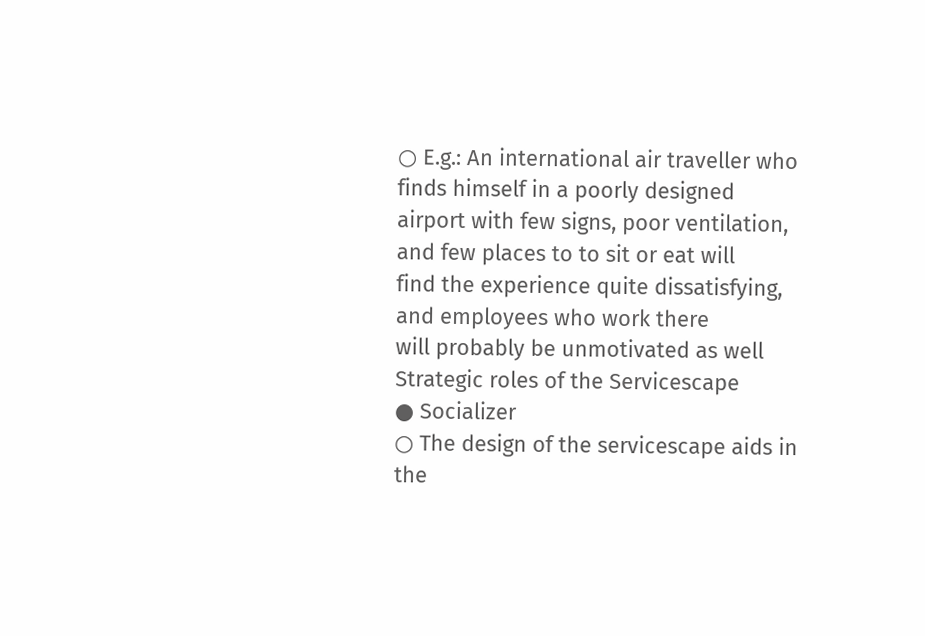○ E.g.: An international air traveller who finds himself in a poorly designed
airport with few signs, poor ventilation, and few places to to sit or eat will
find the experience quite dissatisfying, and employees who work there
will probably be unmotivated as well
Strategic roles of the Servicescape
● Socializer
○ The design of the servicescape aids in the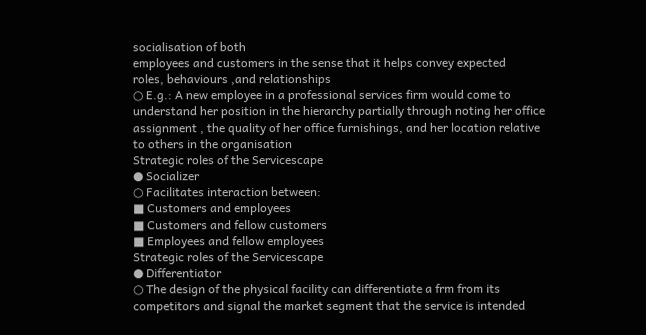socialisation of both
employees and customers in the sense that it helps convey expected
roles, behaviours ,and relationships
○ E.g.: A new employee in a professional services firm would come to
understand her position in the hierarchy partially through noting her office
assignment , the quality of her office furnishings, and her location relative
to others in the organisation
Strategic roles of the Servicescape
● Socializer
○ Facilitates interaction between:
■ Customers and employees
■ Customers and fellow customers
■ Employees and fellow employees
Strategic roles of the Servicescape
● Differentiator
○ The design of the physical facility can differentiate a frm from its
competitors and signal the market segment that the service is intended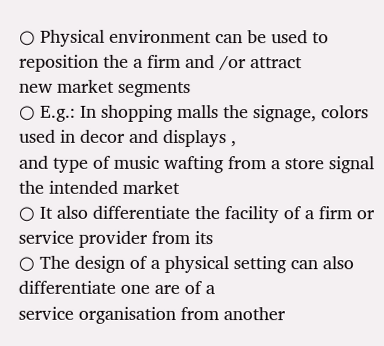○ Physical environment can be used to reposition the a firm and /or attract
new market segments
○ E.g.: In shopping malls the signage, colors used in decor and displays ,
and type of music wafting from a store signal the intended market
○ It also differentiate the facility of a firm or service provider from its
○ The design of a physical setting can also differentiate one are of a
service organisation from another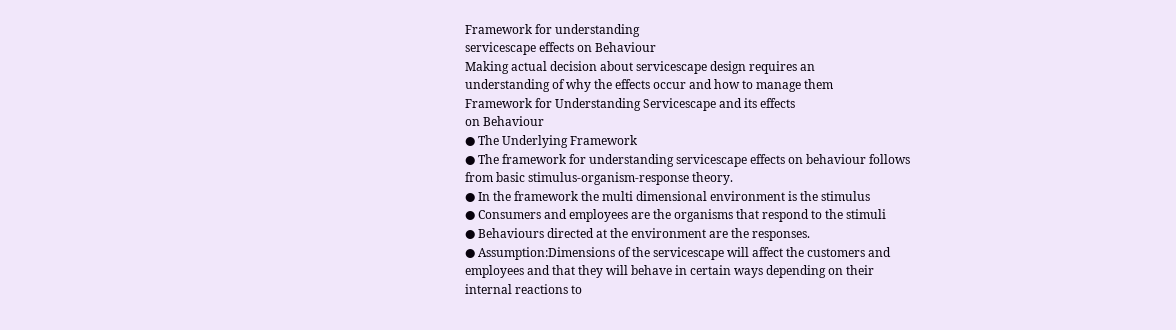Framework for understanding
servicescape effects on Behaviour
Making actual decision about servicescape design requires an
understanding of why the effects occur and how to manage them
Framework for Understanding Servicescape and its effects
on Behaviour
● The Underlying Framework
● The framework for understanding servicescape effects on behaviour follows
from basic stimulus-organism-response theory.
● In the framework the multi dimensional environment is the stimulus
● Consumers and employees are the organisms that respond to the stimuli
● Behaviours directed at the environment are the responses.
● Assumption:Dimensions of the servicescape will affect the customers and
employees and that they will behave in certain ways depending on their
internal reactions to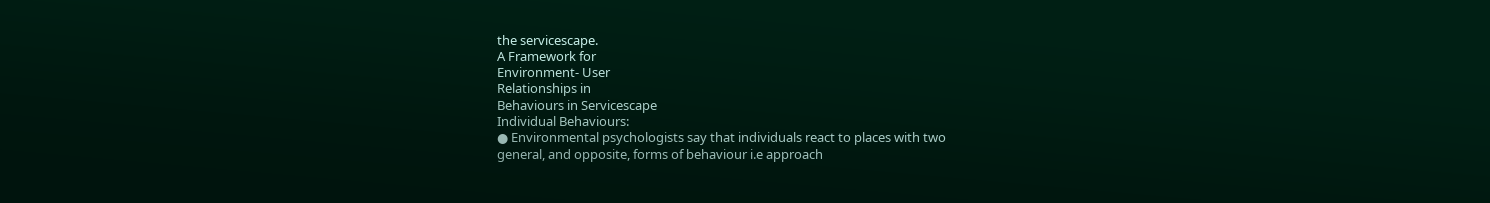the servicescape.
A Framework for
Environment- User
Relationships in
Behaviours in Servicescape
Individual Behaviours:
● Environmental psychologists say that individuals react to places with two
general, and opposite, forms of behaviour i.e approach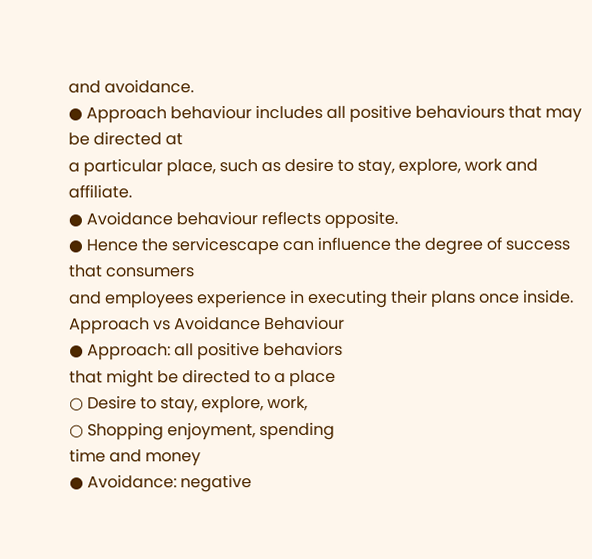and avoidance.
● Approach behaviour includes all positive behaviours that may be directed at
a particular place, such as desire to stay, explore, work and affiliate.
● Avoidance behaviour reflects opposite.
● Hence the servicescape can influence the degree of success that consumers
and employees experience in executing their plans once inside.
Approach vs Avoidance Behaviour
● Approach: all positive behaviors
that might be directed to a place
○ Desire to stay, explore, work,
○ Shopping enjoyment, spending
time and money
● Avoidance: negative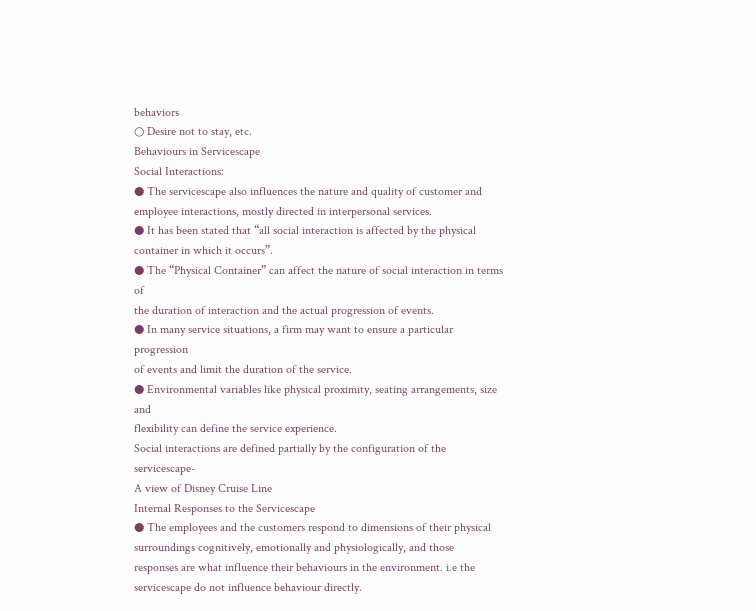behaviors
○ Desire not to stay, etc.
Behaviours in Servicescape
Social Interactions:
● The servicescape also influences the nature and quality of customer and
employee interactions, mostly directed in interpersonal services.
● It has been stated that “all social interaction is affected by the physical
container in which it occurs”.
● The “Physical Container” can affect the nature of social interaction in terms of
the duration of interaction and the actual progression of events.
● In many service situations, a firm may want to ensure a particular progression
of events and limit the duration of the service.
● Environmental variables like physical proximity, seating arrangements, size and
flexibility can define the service experience.
Social interactions are defined partially by the configuration of the servicescape-
A view of Disney Cruise Line
Internal Responses to the Servicescape
● The employees and the customers respond to dimensions of their physical
surroundings cognitively, emotionally and physiologically, and those
responses are what influence their behaviours in the environment. i.e the
servicescape do not influence behaviour directly.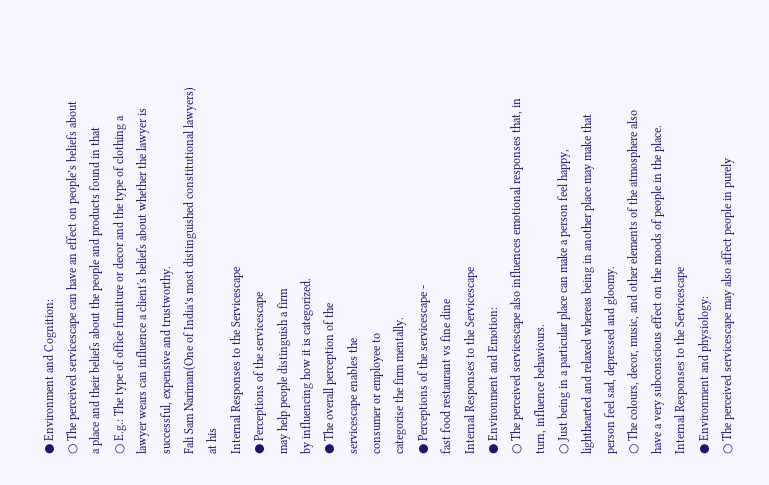● Environment and Cognition:
○ The perceived servicescape can have an effect on people’s beliefs about
a place and their beliefs about the people and products found in that
○ E.g.: The type of office furniture or decor and the type of clothing a
lawyer wears can influence a client's beliefs about whether the lawyer is
successful, expensive and trustworthy.
Fali Sam Nariman(One of India’s most distinguished constitutional lawyers) at his
Internal Responses to the Servicescape
● Perceptions of the servicescape
may help people distinguish a firm
by influencing how it is categorized.
● The overall perception of the
servicescape enables the
consumer or employee to
categorise the firm mentally.
● Perceptions of the servicescape -
fast food restaurant vs fine dine
Internal Responses to the Servicescape
● Environment and Emotion:
○ The perceived servicescape also influences emotional responses that, in
turn, influence behaviours.
○ Just being in a particular place can make a person feel happy,
lighthearted and relaxed whereas being in another place may make that
person feel sad, depressed and gloomy.
○ The colours, decor, music, and other elements of the atmosphere also
have a very subconscious effect on the moods of people in the place.
Internal Responses to the Servicescape
● Environment and physiology:
○ The perceived servicescape may also affect people in purely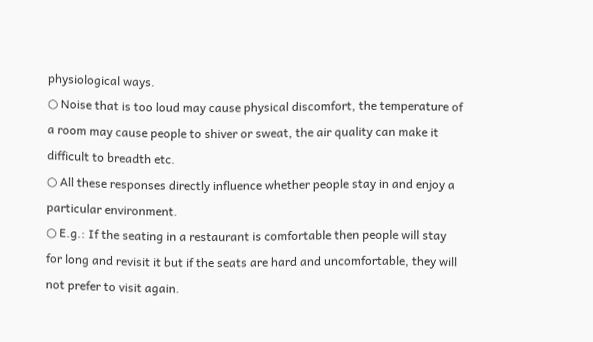physiological ways.
○ Noise that is too loud may cause physical discomfort, the temperature of
a room may cause people to shiver or sweat, the air quality can make it
difficult to breadth etc.
○ All these responses directly influence whether people stay in and enjoy a
particular environment.
○ E.g.: If the seating in a restaurant is comfortable then people will stay
for long and revisit it but if the seats are hard and uncomfortable, they will
not prefer to visit again.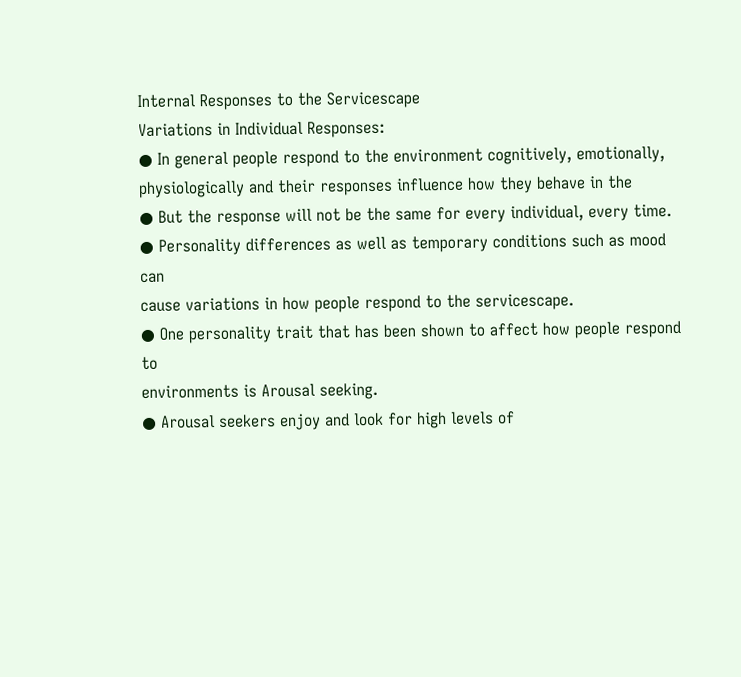Internal Responses to the Servicescape
Variations in Individual Responses:
● In general people respond to the environment cognitively, emotionally,
physiologically and their responses influence how they behave in the
● But the response will not be the same for every individual, every time.
● Personality differences as well as temporary conditions such as mood can
cause variations in how people respond to the servicescape.
● One personality trait that has been shown to affect how people respond to
environments is Arousal seeking.
● Arousal seekers enjoy and look for high levels of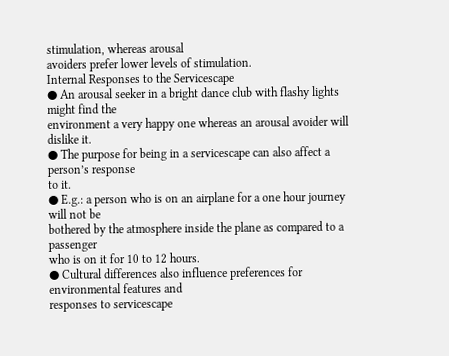stimulation, whereas arousal
avoiders prefer lower levels of stimulation.
Internal Responses to the Servicescape
● An arousal seeker in a bright dance club with flashy lights might find the
environment a very happy one whereas an arousal avoider will dislike it.
● The purpose for being in a servicescape can also affect a person’s response
to it.
● E.g.: a person who is on an airplane for a one hour journey will not be
bothered by the atmosphere inside the plane as compared to a passenger
who is on it for 10 to 12 hours.
● Cultural differences also influence preferences for environmental features and
responses to servicescape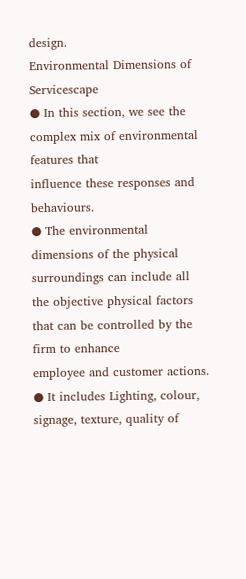design.
Environmental Dimensions of Servicescape
● In this section, we see the complex mix of environmental features that
influence these responses and behaviours.
● The environmental dimensions of the physical surroundings can include all
the objective physical factors that can be controlled by the firm to enhance
employee and customer actions.
● It includes Lighting, colour, signage, texture, quality of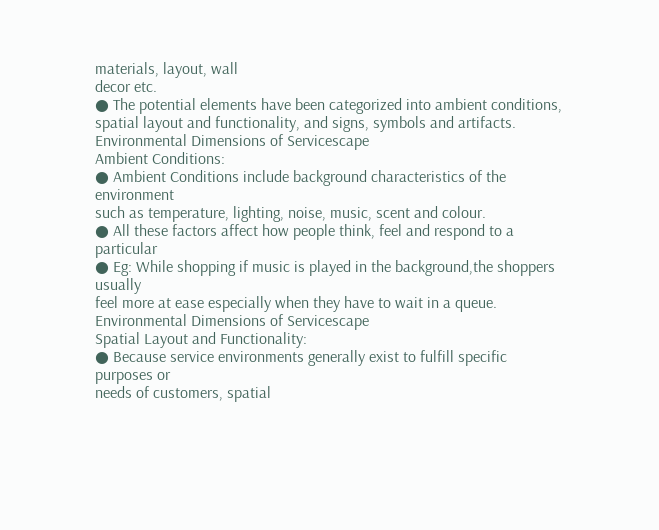materials, layout, wall
decor etc.
● The potential elements have been categorized into ambient conditions,
spatial layout and functionality, and signs, symbols and artifacts.
Environmental Dimensions of Servicescape
Ambient Conditions:
● Ambient Conditions include background characteristics of the environment
such as temperature, lighting, noise, music, scent and colour.
● All these factors affect how people think, feel and respond to a particular
● Eg: While shopping if music is played in the background,the shoppers usually
feel more at ease especially when they have to wait in a queue.
Environmental Dimensions of Servicescape
Spatial Layout and Functionality:
● Because service environments generally exist to fulfill specific purposes or
needs of customers, spatial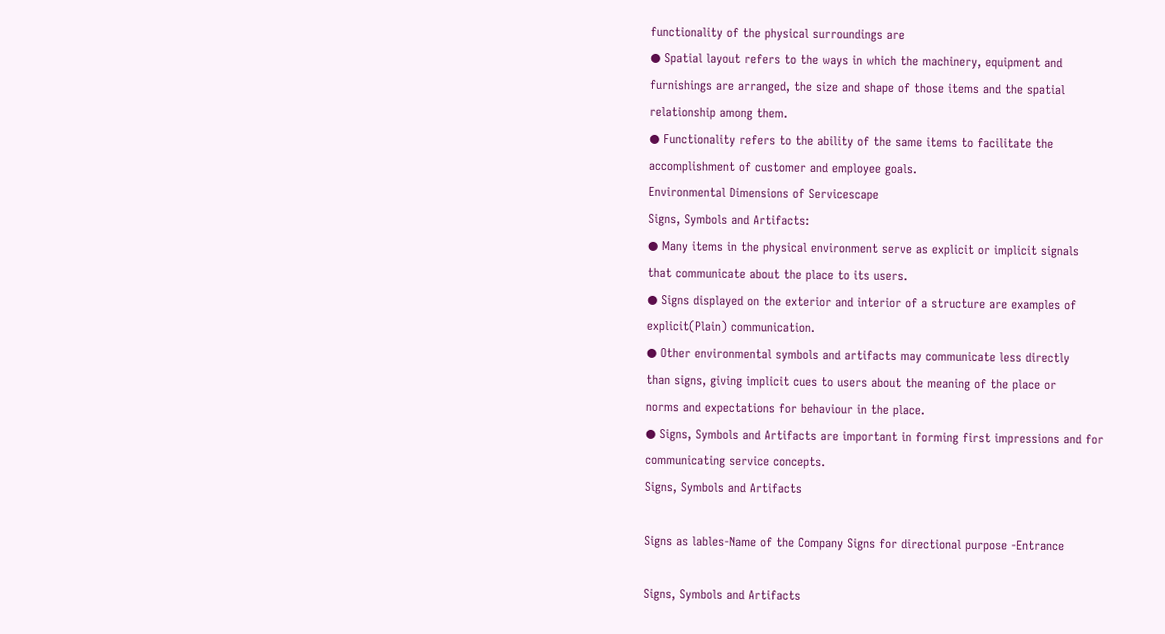functionality of the physical surroundings are
● Spatial layout refers to the ways in which the machinery, equipment and
furnishings are arranged, the size and shape of those items and the spatial
relationship among them.
● Functionality refers to the ability of the same items to facilitate the
accomplishment of customer and employee goals.
Environmental Dimensions of Servicescape
Signs, Symbols and Artifacts:
● Many items in the physical environment serve as explicit or implicit signals
that communicate about the place to its users.
● Signs displayed on the exterior and interior of a structure are examples of
explicit(Plain) communication.
● Other environmental symbols and artifacts may communicate less directly
than signs, giving implicit cues to users about the meaning of the place or
norms and expectations for behaviour in the place.
● Signs, Symbols and Artifacts are important in forming first impressions and for
communicating service concepts.
Signs, Symbols and Artifacts

Signs as lables-Name of the Company Signs for directional purpose -Entrance

Signs, Symbols and Artifacts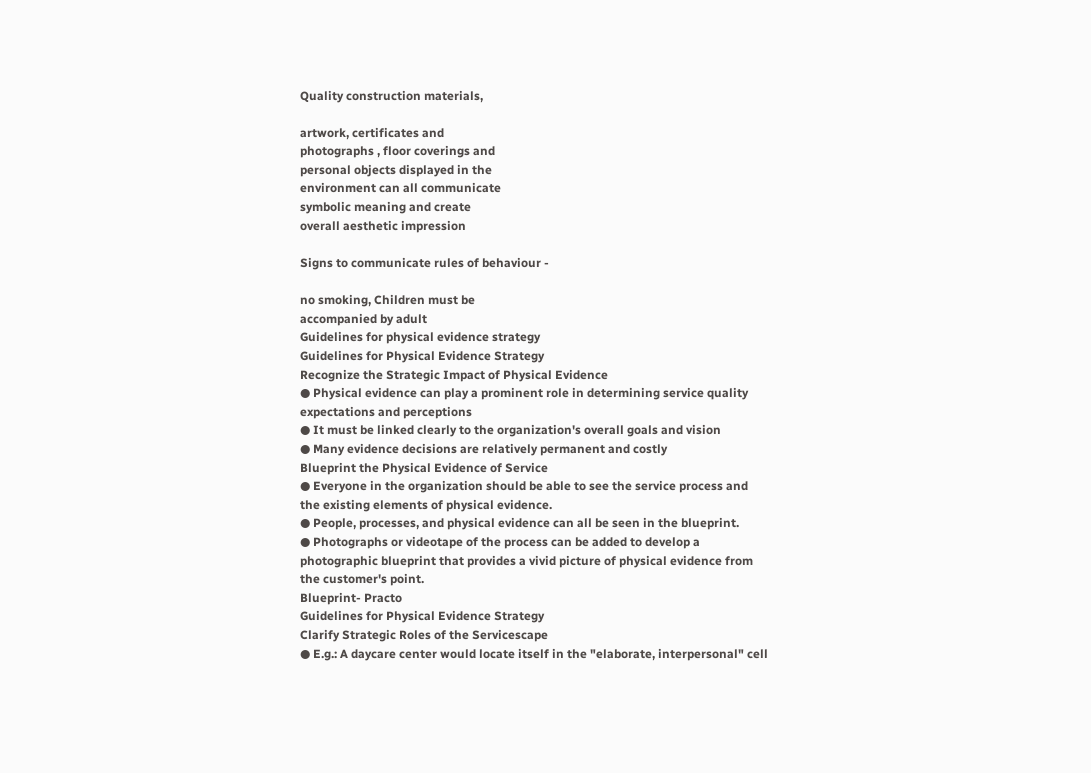Quality construction materials,

artwork, certificates and
photographs , floor coverings and
personal objects displayed in the
environment can all communicate
symbolic meaning and create
overall aesthetic impression

Signs to communicate rules of behaviour -

no smoking, Children must be
accompanied by adult
Guidelines for physical evidence strategy
Guidelines for Physical Evidence Strategy
Recognize the Strategic Impact of Physical Evidence
● Physical evidence can play a prominent role in determining service quality
expectations and perceptions
● It must be linked clearly to the organization's overall goals and vision
● Many evidence decisions are relatively permanent and costly
Blueprint the Physical Evidence of Service
● Everyone in the organization should be able to see the service process and
the existing elements of physical evidence.
● People, processes, and physical evidence can all be seen in the blueprint.
● Photographs or videotape of the process can be added to develop a
photographic blueprint that provides a vivid picture of physical evidence from
the customer's point.
Blueprint- Practo
Guidelines for Physical Evidence Strategy
Clarify Strategic Roles of the Servicescape
● E.g.: A daycare center would locate itself in the "elaborate, interpersonal" cell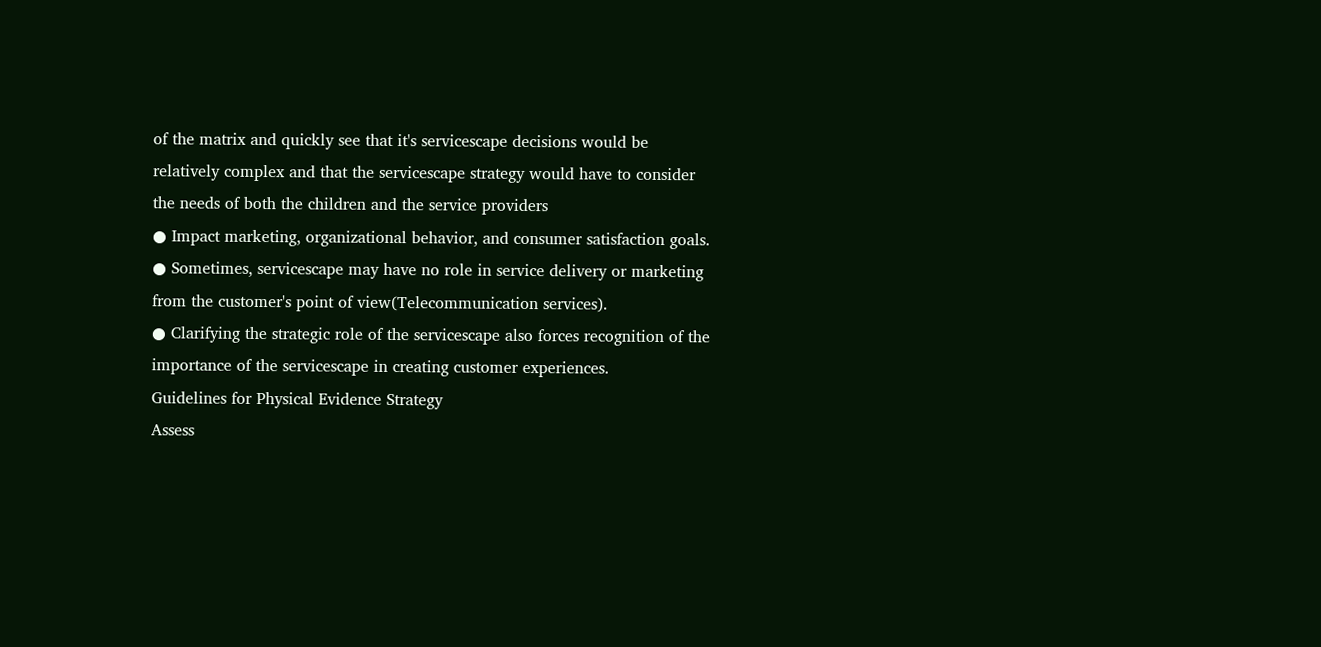of the matrix and quickly see that it's servicescape decisions would be
relatively complex and that the servicescape strategy would have to consider
the needs of both the children and the service providers
● Impact marketing, organizational behavior, and consumer satisfaction goals.
● Sometimes, servicescape may have no role in service delivery or marketing
from the customer's point of view(Telecommunication services).
● Clarifying the strategic role of the servicescape also forces recognition of the
importance of the servicescape in creating customer experiences.
Guidelines for Physical Evidence Strategy
Assess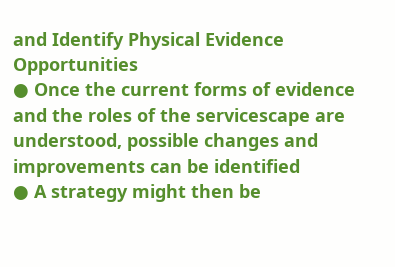and Identify Physical Evidence Opportunities
● Once the current forms of evidence and the roles of the servicescape are
understood, possible changes and improvements can be identified
● A strategy might then be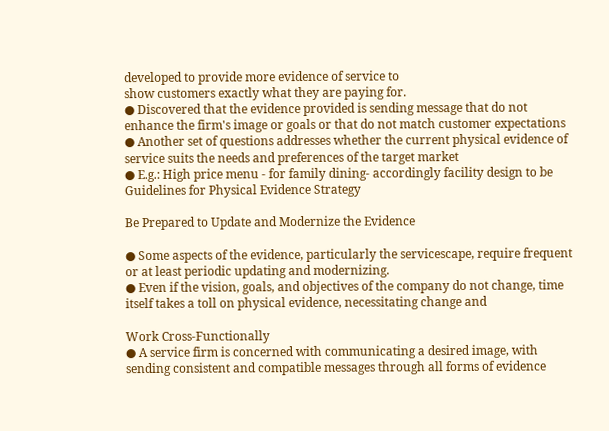developed to provide more evidence of service to
show customers exactly what they are paying for.
● Discovered that the evidence provided is sending message that do not
enhance the firm's image or goals or that do not match customer expectations
● Another set of questions addresses whether the current physical evidence of
service suits the needs and preferences of the target market
● E.g.: High price menu - for family dining- accordingly facility design to be
Guidelines for Physical Evidence Strategy

Be Prepared to Update and Modernize the Evidence

● Some aspects of the evidence, particularly the servicescape, require frequent
or at least periodic updating and modernizing.
● Even if the vision, goals, and objectives of the company do not change, time
itself takes a toll on physical evidence, necessitating change and

Work Cross-Functionally
● A service firm is concerned with communicating a desired image, with
sending consistent and compatible messages through all forms of evidence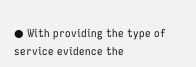● With providing the type of service evidence the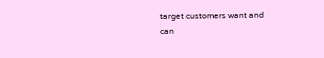target customers want and
can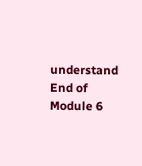understand
End of Module 6